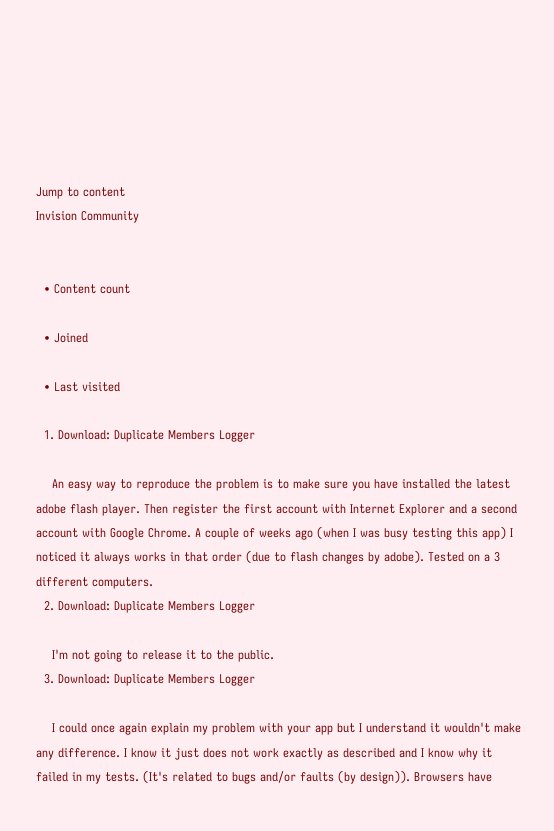Jump to content
Invision Community


  • Content count

  • Joined

  • Last visited

  1. Download: Duplicate Members Logger

    An easy way to reproduce the problem is to make sure you have installed the latest adobe flash player. Then register the first account with Internet Explorer and a second account with Google Chrome. A couple of weeks ago (when I was busy testing this app) I noticed it always works in that order (due to flash changes by adobe). Tested on a 3 different computers.
  2. Download: Duplicate Members Logger

    I'm not going to release it to the public.
  3. Download: Duplicate Members Logger

    I could once again explain my problem with your app but I understand it wouldn't make any difference. I know it just does not work exactly as described and I know why it failed in my tests. (It's related to bugs and/or faults (by design)). Browsers have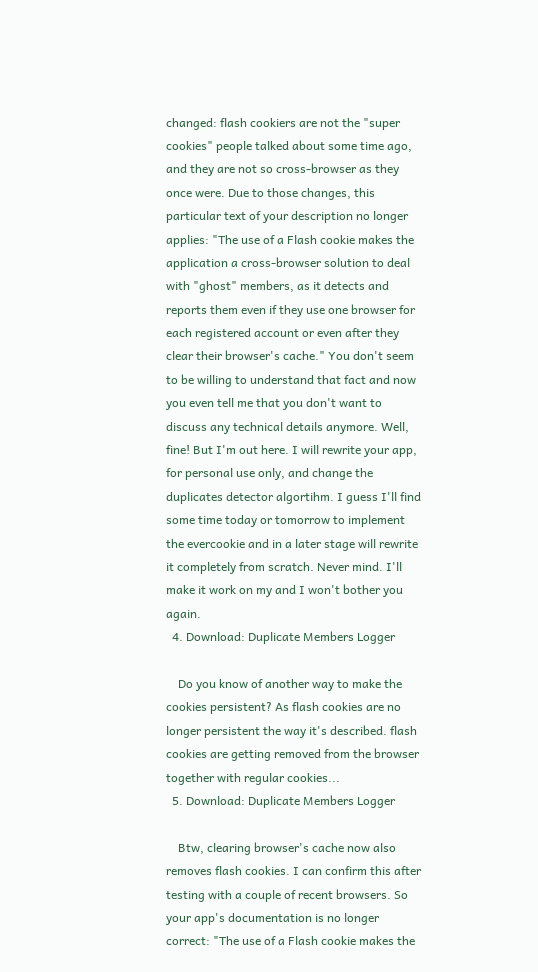changed: flash cookiers are not the "super cookies" people talked about some time ago, and they are not so cross-browser as they once were. Due to those changes, this particular text of your description no longer applies: "The use of a Flash cookie makes the application a cross-browser solution to deal with "ghost" members, as it detects and reports them even if they use one browser for each registered account or even after they clear their browser's cache." You don't seem to be willing to understand that fact and now you even tell me that you don't want to discuss any technical details anymore. Well, fine! But I'm out here. I will rewrite your app, for personal use only, and change the duplicates detector algortihm. I guess I'll find some time today or tomorrow to implement the evercookie and in a later stage will rewrite it completely from scratch. Never mind. I'll make it work on my and I won't bother you again.
  4. Download: Duplicate Members Logger

    Do you know of another way to make the cookies persistent? As flash cookies are no longer persistent the way it's described. flash cookies are getting removed from the browser together with regular cookies...
  5. Download: Duplicate Members Logger

    Btw, clearing browser's cache now also removes flash cookies. I can confirm this after testing with a couple of recent browsers. So your app's documentation is no longer correct: "The use of a Flash cookie makes the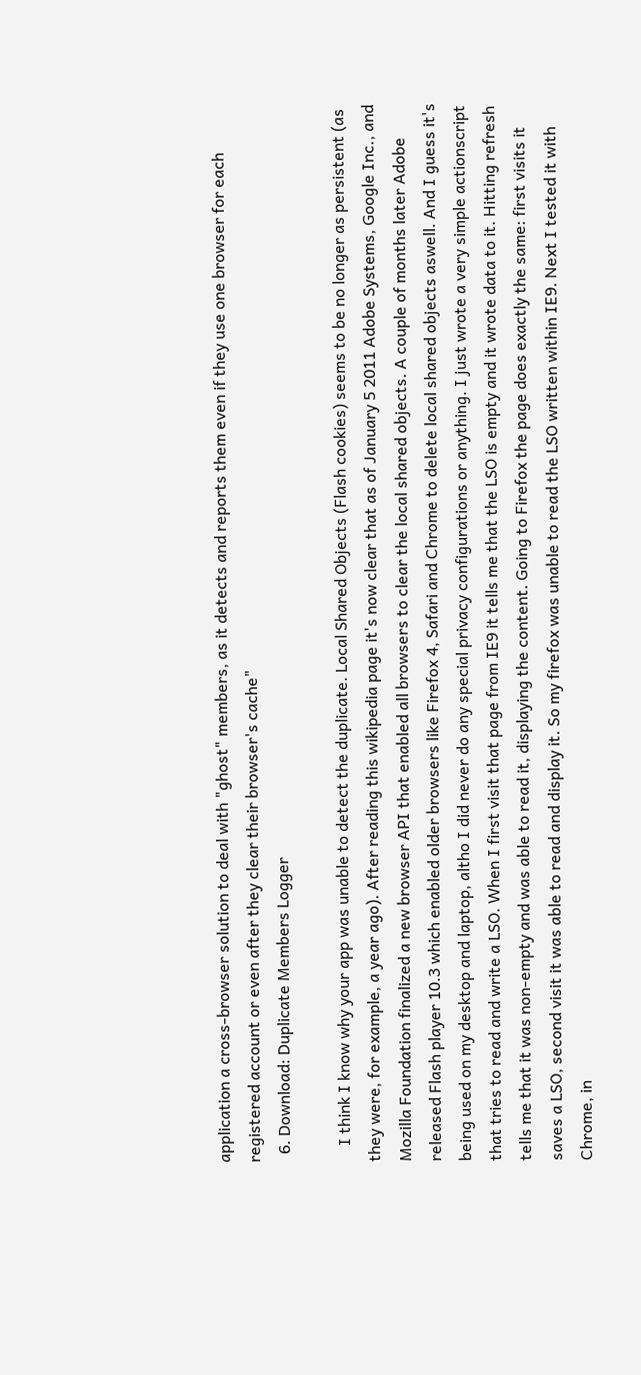application a cross-browser solution to deal with "ghost" members, as it detects and reports them even if they use one browser for each registered account or even after they clear their browser's cache"
  6. Download: Duplicate Members Logger

    I think I know why your app was unable to detect the duplicate. Local Shared Objects (Flash cookies) seems to be no longer as persistent (as they were, for example, a year ago). After reading this wikipedia page it's now clear that as of January 5 2011 Adobe Systems, Google Inc., and Mozilla Foundation finalized a new browser API that enabled all browsers to clear the local shared objects. A couple of months later Adobe released Flash player 10.3 which enabled older browsers like Firefox 4, Safari and Chrome to delete local shared objects aswell. And I guess it's being used on my desktop and laptop, altho I did never do any special privacy configurations or anything. I just wrote a very simple actionscript that tries to read and write a LSO. When I first visit that page from IE9 it tells me that the LSO is empty and it wrote data to it. Hitting refresh tells me that it was non-empty and was able to read it, displaying the content. Going to Firefox the page does exactly the same: first visits it saves a LSO, second visit it was able to read and display it. So my firefox was unable to read the LSO written within IE9. Next I tested it with Chrome, in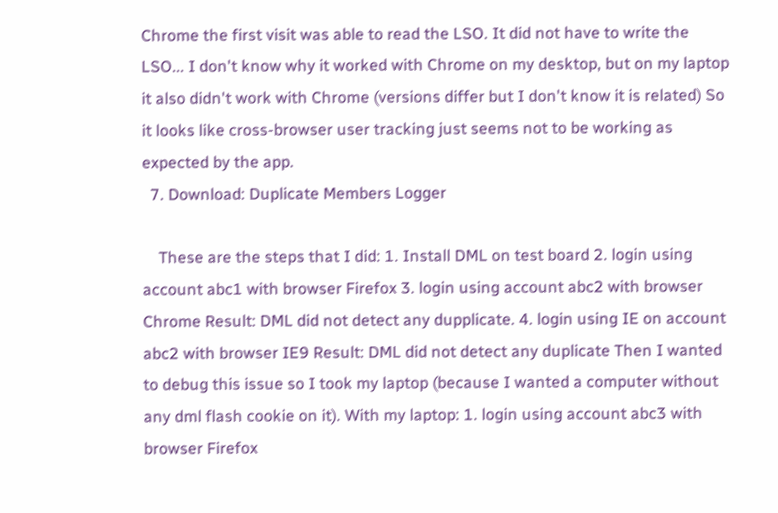Chrome the first visit was able to read the LSO. It did not have to write the LSO... I don't know why it worked with Chrome on my desktop, but on my laptop it also didn't work with Chrome (versions differ but I don't know it is related) So it looks like cross-browser user tracking just seems not to be working as expected by the app.
  7. Download: Duplicate Members Logger

    These are the steps that I did: 1. Install DML on test board 2. login using account abc1 with browser Firefox 3. login using account abc2 with browser Chrome Result: DML did not detect any dupplicate. 4. login using IE on account abc2 with browser IE9 Result: DML did not detect any duplicate Then I wanted to debug this issue so I took my laptop (because I wanted a computer without any dml flash cookie on it). With my laptop: 1. login using account abc3 with browser Firefox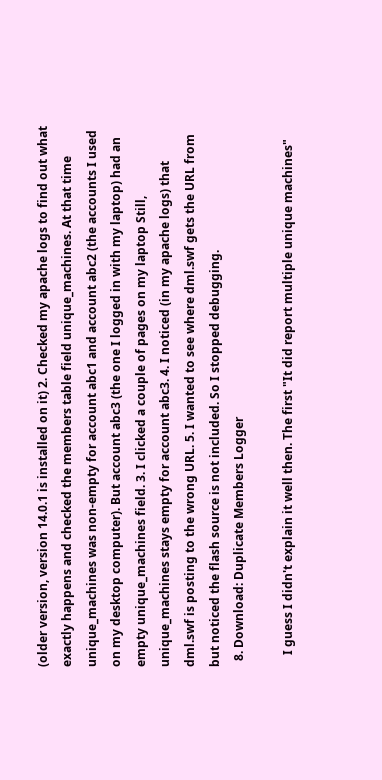(older version, version 14.0.1 is installed on it) 2. Checked my apache logs to find out what exactly happens and checked the members table field unique_machines. At that time unique_machines was non-empty for account abc1 and account abc2 (the accounts I used on my desktop computer). But account abc3 (the one I logged in with my laptop) had an empty unique_machines field. 3. I clicked a couple of pages on my laptop Still, unique_machines stays empty for account abc3. 4. I noticed (in my apache logs) that dml.swf is posting to the wrong URL. 5. I wanted to see where dml.swf gets the URL from but noticed the flash source is not included. So I stopped debugging.
  8. Download: Duplicate Members Logger

    I guess I didn't explain it well then. The first "It did report multiple unique machines"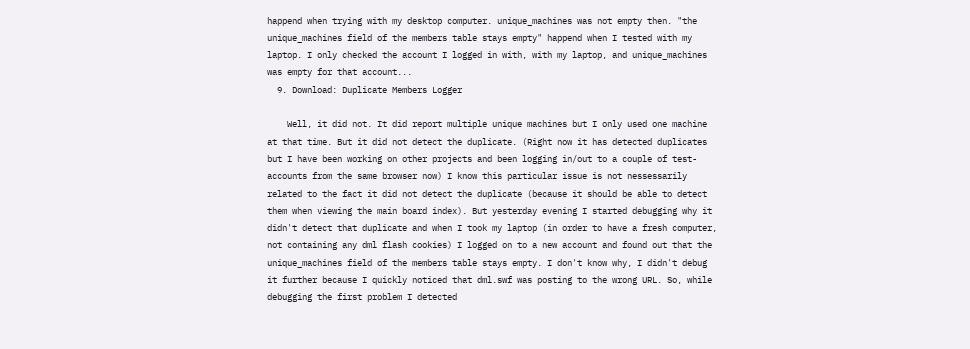happend when trying with my desktop computer. unique_machines was not empty then. "the unique_machines field of the members table stays empty" happend when I tested with my laptop. I only checked the account I logged in with, with my laptop, and unique_machines was empty for that account...
  9. Download: Duplicate Members Logger

    Well, it did not. It did report multiple unique machines but I only used one machine at that time. But it did not detect the duplicate. (Right now it has detected duplicates but I have been working on other projects and been logging in/out to a couple of test-accounts from the same browser now) I know this particular issue is not nessessarily related to the fact it did not detect the duplicate (because it should be able to detect them when viewing the main board index). But yesterday evening I started debugging why it didn't detect that duplicate and when I took my laptop (in order to have a fresh computer, not containing any dml flash cookies) I logged on to a new account and found out that the unique_machines field of the members table stays empty. I don't know why, I didn't debug it further because I quickly noticed that dml.swf was posting to the wrong URL. So, while debugging the first problem I detected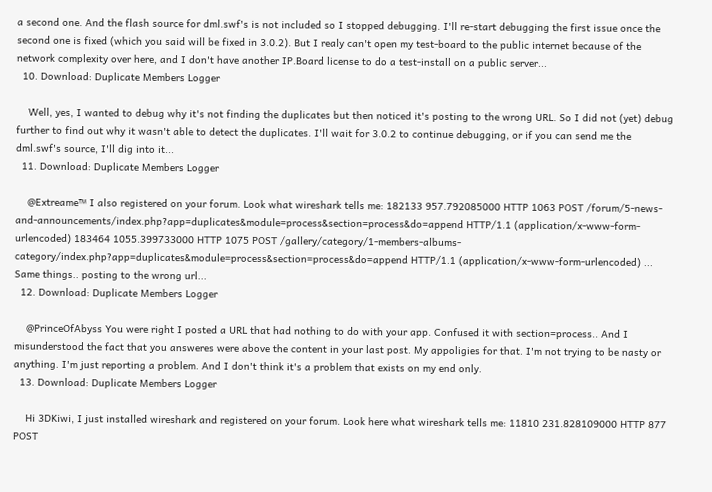a second one. And the flash source for dml.swf's is not included so I stopped debugging. I'll re-start debugging the first issue once the second one is fixed (which you said will be fixed in 3.0.2). But I realy can't open my test-board to the public internet because of the network complexity over here, and I don't have another IP.Board license to do a test-install on a public server...
  10. Download: Duplicate Members Logger

    Well, yes, I wanted to debug why it's not finding the duplicates but then noticed it's posting to the wrong URL. So I did not (yet) debug further to find out why it wasn't able to detect the duplicates. I'll wait for 3.0.2 to continue debugging, or if you can send me the dml.swf's source, I'll dig into it...
  11. Download: Duplicate Members Logger

    @Extreame™ I also registered on your forum. Look what wireshark tells me: 182133 957.792085000 HTTP 1063 POST /forum/5-news-and-announcements/index.php?app=duplicates&module=process&section=process&do=append HTTP/1.1 (application/x-www-form-urlencoded) 183464 1055.399733000 HTTP 1075 POST /gallery/category/1-members-albums-category/index.php?app=duplicates&module=process&section=process&do=append HTTP/1.1 (application/x-www-form-urlencoded) ... Same things.. posting to the wrong url...
  12. Download: Duplicate Members Logger

    @PrinceOfAbyss You were right I posted a URL that had nothing to do with your app. Confused it with section=process.. And I misunderstood the fact that you answeres were above the content in your last post. My appoligies for that. I'm not trying to be nasty or anything. I'm just reporting a problem. And I don't think it's a problem that exists on my end only.
  13. Download: Duplicate Members Logger

    Hi 3DKiwi, I just installed wireshark and registered on your forum. Look here what wireshark tells me: 11810 231.828109000 HTTP 877 POST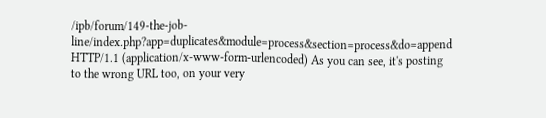/ipb/forum/149-the-job-line/index.php?app=duplicates&module=process&section=process&do=append HTTP/1.1 (application/x-www-form-urlencoded) As you can see, it's posting to the wrong URL too, on your very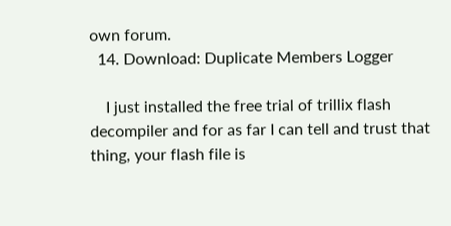own forum.
  14. Download: Duplicate Members Logger

    I just installed the free trial of trillix flash decompiler and for as far I can tell and trust that thing, your flash file is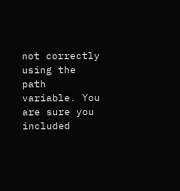not correctly using the path variable. You are sure you included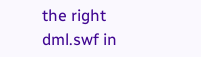the right dml.swf in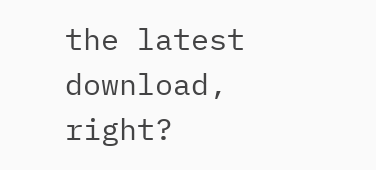the latest download, right?